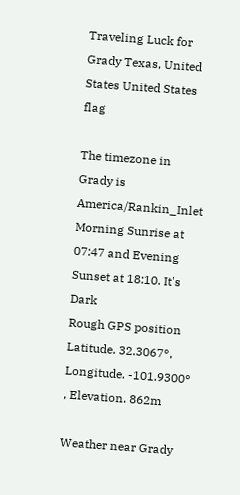Traveling Luck for Grady Texas, United States United States flag

The timezone in Grady is America/Rankin_Inlet
Morning Sunrise at 07:47 and Evening Sunset at 18:10. It's Dark
Rough GPS position Latitude. 32.3067°, Longitude. -101.9300° , Elevation. 862m

Weather near Grady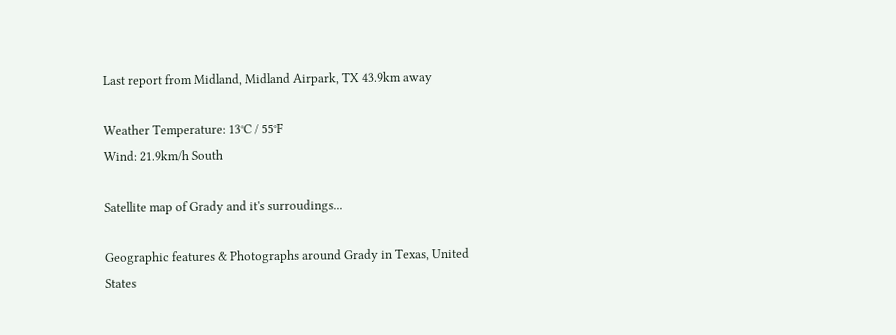Last report from Midland, Midland Airpark, TX 43.9km away

Weather Temperature: 13°C / 55°F
Wind: 21.9km/h South

Satellite map of Grady and it's surroudings...

Geographic features & Photographs around Grady in Texas, United States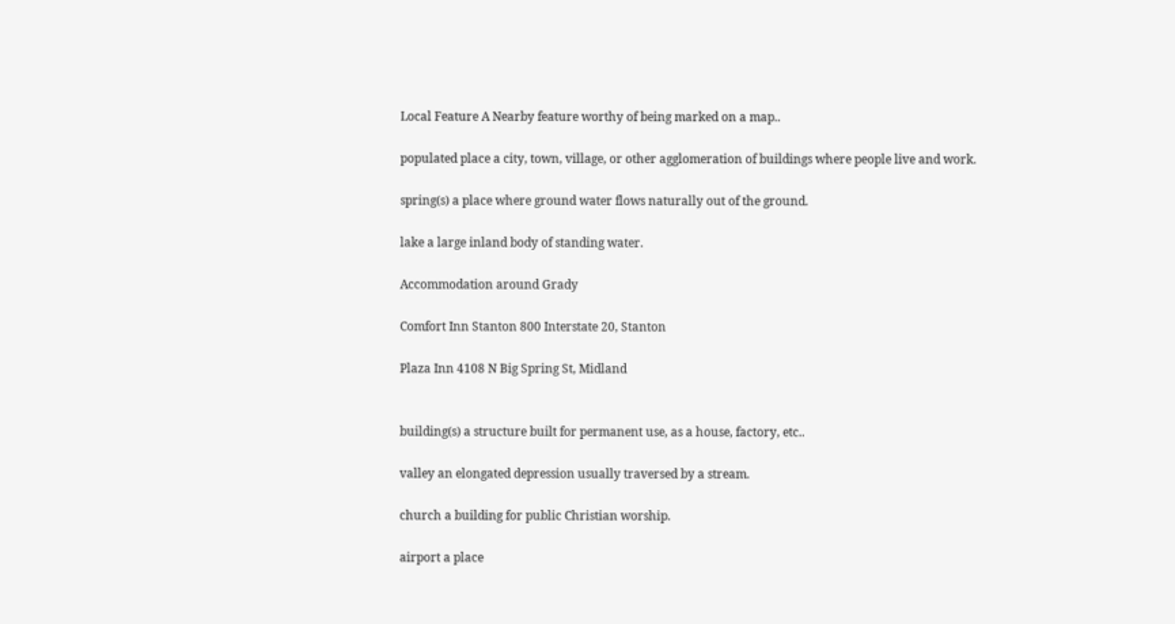Local Feature A Nearby feature worthy of being marked on a map..

populated place a city, town, village, or other agglomeration of buildings where people live and work.

spring(s) a place where ground water flows naturally out of the ground.

lake a large inland body of standing water.

Accommodation around Grady

Comfort Inn Stanton 800 Interstate 20, Stanton

Plaza Inn 4108 N Big Spring St, Midland


building(s) a structure built for permanent use, as a house, factory, etc..

valley an elongated depression usually traversed by a stream.

church a building for public Christian worship.

airport a place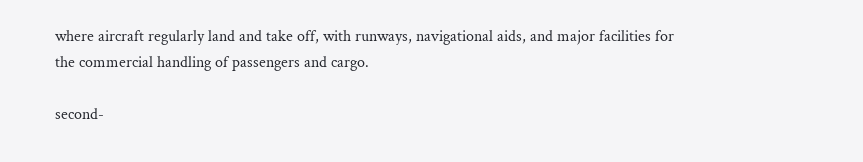where aircraft regularly land and take off, with runways, navigational aids, and major facilities for the commercial handling of passengers and cargo.

second-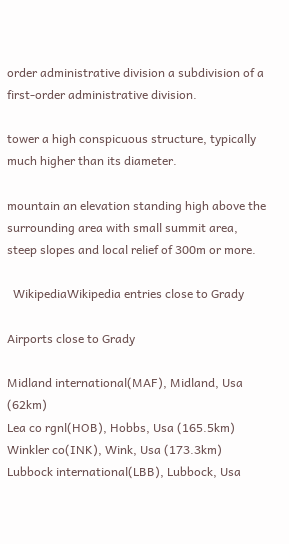order administrative division a subdivision of a first-order administrative division.

tower a high conspicuous structure, typically much higher than its diameter.

mountain an elevation standing high above the surrounding area with small summit area, steep slopes and local relief of 300m or more.

  WikipediaWikipedia entries close to Grady

Airports close to Grady

Midland international(MAF), Midland, Usa (62km)
Lea co rgnl(HOB), Hobbs, Usa (165.5km)
Winkler co(INK), Wink, Usa (173.3km)
Lubbock international(LBB), Lubbock, Usa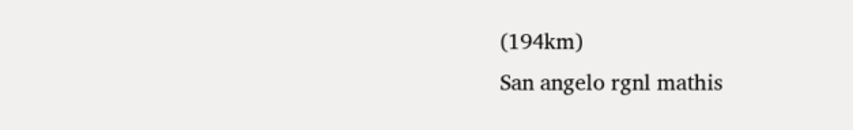(194km)
San angelo rgnl mathis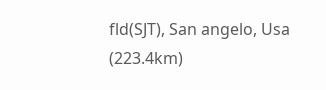fld(SJT), San angelo, Usa (223.4km)